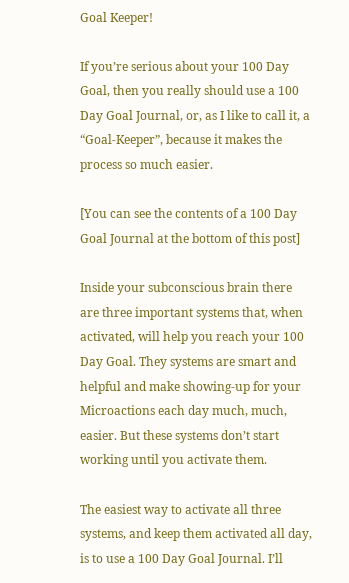Goal Keeper!

If you’re serious about your 100 Day Goal, then you really should use a 100 Day Goal Journal, or, as I like to call it, a “Goal-Keeper”, because it makes the process so much easier.

[You can see the contents of a 100 Day Goal Journal at the bottom of this post]

Inside your subconscious brain there are three important systems that, when activated, will help you reach your 100 Day Goal. They systems are smart and helpful and make showing-up for your Microactions each day much, much, easier. But these systems don’t start working until you activate them.

The easiest way to activate all three systems, and keep them activated all day, is to use a 100 Day Goal Journal. I’ll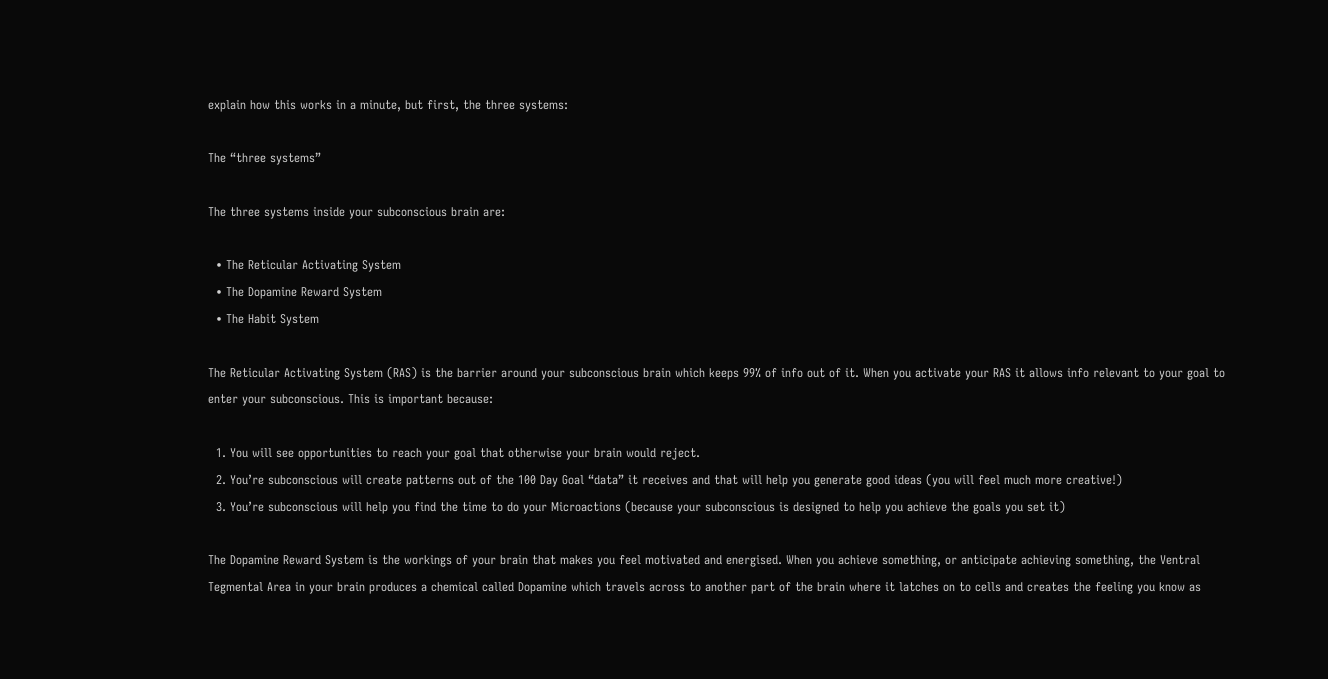explain how this works in a minute, but first, the three systems:

The “three systems”

The three systems inside your subconscious brain are:

  • The Reticular Activating System
  • The Dopamine Reward System
  • The Habit System

The Reticular Activating System (RAS) is the barrier around your subconscious brain which keeps 99% of info out of it. When you activate your RAS it allows info relevant to your goal to enter your subconscious. This is important because:

  1. You will see opportunities to reach your goal that otherwise your brain would reject.
  2. You’re subconscious will create patterns out of the 100 Day Goal “data” it receives and that will help you generate good ideas (you will feel much more creative!)
  3. You’re subconscious will help you find the time to do your Microactions (because your subconscious is designed to help you achieve the goals you set it)

The Dopamine Reward System is the workings of your brain that makes you feel motivated and energised. When you achieve something, or anticipate achieving something, the Ventral Tegmental Area in your brain produces a chemical called Dopamine which travels across to another part of the brain where it latches on to cells and creates the feeling you know as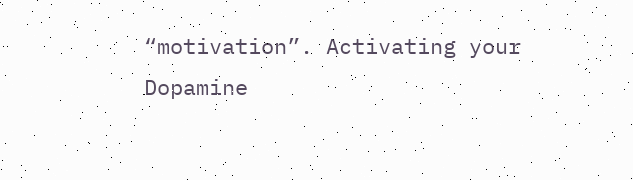“motivation”. Activating your Dopamine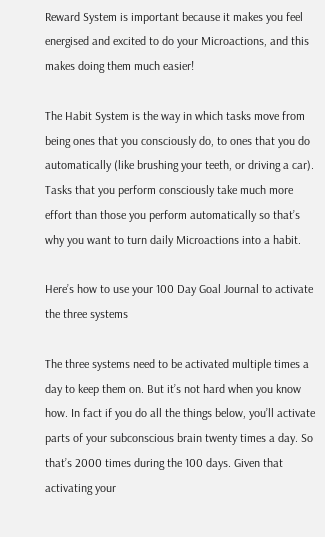Reward System is important because it makes you feel energised and excited to do your Microactions, and this makes doing them much easier!

The Habit System is the way in which tasks move from being ones that you consciously do, to ones that you do automatically (like brushing your teeth, or driving a car). Tasks that you perform consciously take much more effort than those you perform automatically so that’s why you want to turn daily Microactions into a habit.

Here’s how to use your 100 Day Goal Journal to activate the three systems

The three systems need to be activated multiple times a day to keep them on. But it’s not hard when you know how. In fact if you do all the things below, you’ll activate parts of your subconscious brain twenty times a day. So that’s 2000 times during the 100 days. Given that activating your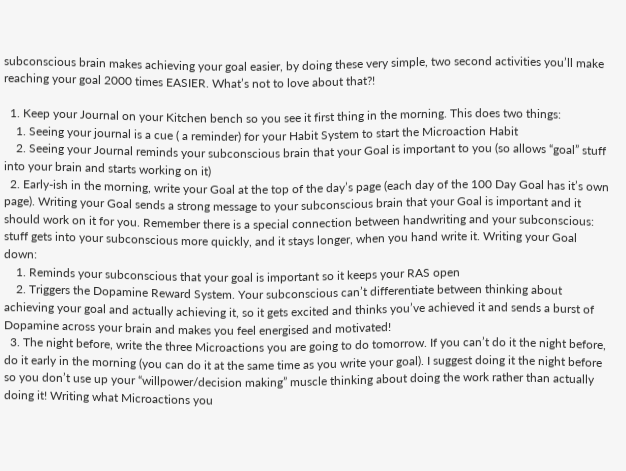subconscious brain makes achieving your goal easier, by doing these very simple, two second activities you’ll make reaching your goal 2000 times EASIER. What’s not to love about that?!

  1. Keep your Journal on your Kitchen bench so you see it first thing in the morning. This does two things:
    1. Seeing your journal is a cue ( a reminder) for your Habit System to start the Microaction Habit
    2. Seeing your Journal reminds your subconscious brain that your Goal is important to you (so allows “goal” stuff into your brain and starts working on it)
  2. Early-ish in the morning, write your Goal at the top of the day’s page (each day of the 100 Day Goal has it’s own page). Writing your Goal sends a strong message to your subconscious brain that your Goal is important and it should work on it for you. Remember there is a special connection between handwriting and your subconscious: stuff gets into your subconscious more quickly, and it stays longer, when you hand write it. Writing your Goal down:
    1. Reminds your subconscious that your goal is important so it keeps your RAS open
    2. Triggers the Dopamine Reward System. Your subconscious can’t differentiate between thinking about achieving your goal and actually achieving it, so it gets excited and thinks you’ve achieved it and sends a burst of Dopamine across your brain and makes you feel energised and motivated!
  3. The night before, write the three Microactions you are going to do tomorrow. If you can’t do it the night before, do it early in the morning (you can do it at the same time as you write your goal). I suggest doing it the night before so you don’t use up your “willpower/decision making” muscle thinking about doing the work rather than actually doing it! Writing what Microactions you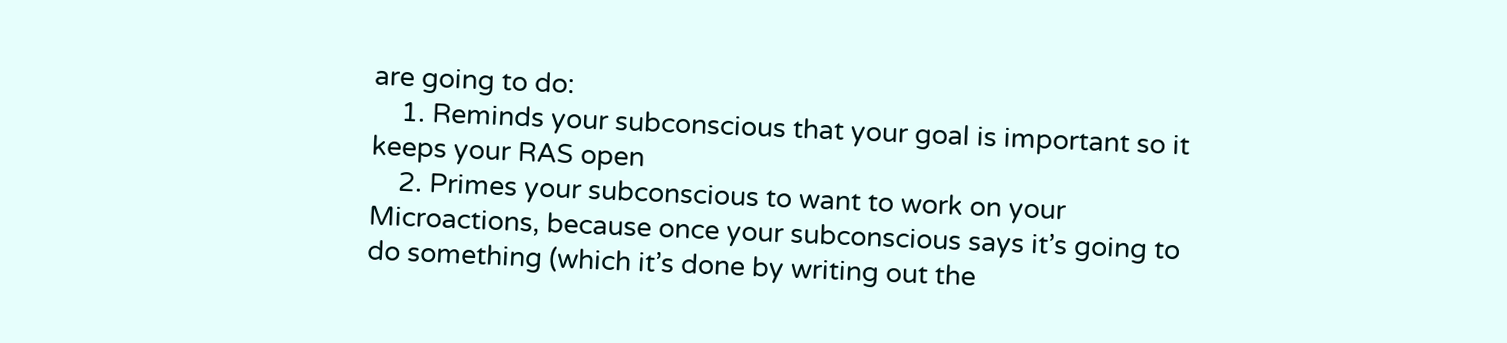are going to do:
    1. Reminds your subconscious that your goal is important so it keeps your RAS open
    2. Primes your subconscious to want to work on your Microactions, because once your subconscious says it’s going to do something (which it’s done by writing out the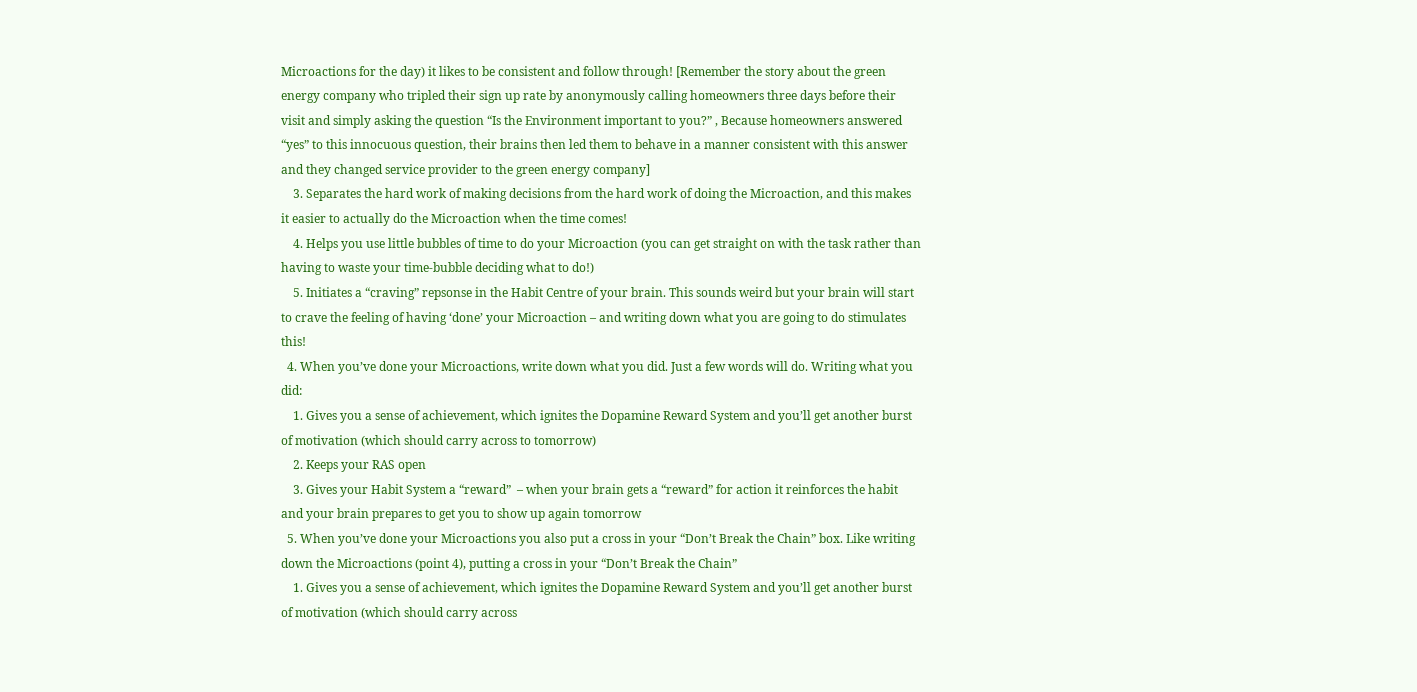Microactions for the day) it likes to be consistent and follow through! [Remember the story about the green energy company who tripled their sign up rate by anonymously calling homeowners three days before their visit and simply asking the question “Is the Environment important to you?” , Because homeowners answered “yes” to this innocuous question, their brains then led them to behave in a manner consistent with this answer and they changed service provider to the green energy company]
    3. Separates the hard work of making decisions from the hard work of doing the Microaction, and this makes it easier to actually do the Microaction when the time comes!
    4. Helps you use little bubbles of time to do your Microaction (you can get straight on with the task rather than having to waste your time-bubble deciding what to do!)
    5. Initiates a “craving” repsonse in the Habit Centre of your brain. This sounds weird but your brain will start to crave the feeling of having ‘done’ your Microaction – and writing down what you are going to do stimulates this!
  4. When you’ve done your Microactions, write down what you did. Just a few words will do. Writing what you did:
    1. Gives you a sense of achievement, which ignites the Dopamine Reward System and you’ll get another burst of motivation (which should carry across to tomorrow)
    2. Keeps your RAS open
    3. Gives your Habit System a “reward”  – when your brain gets a “reward” for action it reinforces the habit and your brain prepares to get you to show up again tomorrow
  5. When you’ve done your Microactions you also put a cross in your “Don’t Break the Chain” box. Like writing down the Microactions (point 4), putting a cross in your “Don’t Break the Chain”
    1. Gives you a sense of achievement, which ignites the Dopamine Reward System and you’ll get another burst of motivation (which should carry across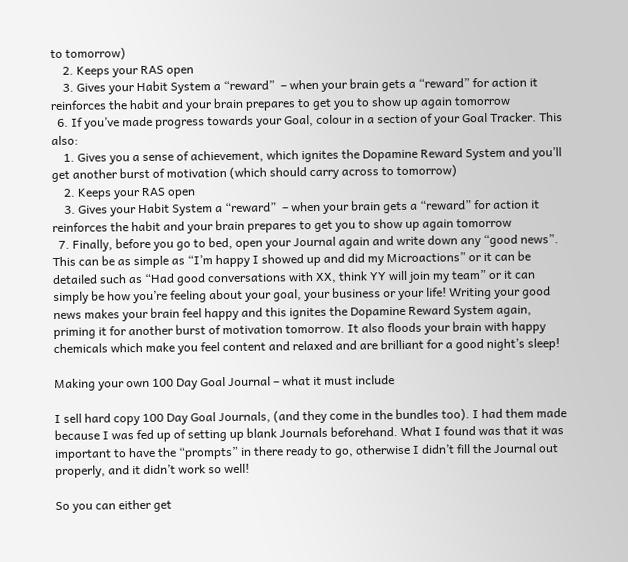to tomorrow)
    2. Keeps your RAS open
    3. Gives your Habit System a “reward”  – when your brain gets a “reward” for action it reinforces the habit and your brain prepares to get you to show up again tomorrow
  6. If you’ve made progress towards your Goal, colour in a section of your Goal Tracker. This also:
    1. Gives you a sense of achievement, which ignites the Dopamine Reward System and you’ll get another burst of motivation (which should carry across to tomorrow)
    2. Keeps your RAS open
    3. Gives your Habit System a “reward”  – when your brain gets a “reward” for action it reinforces the habit and your brain prepares to get you to show up again tomorrow
  7. Finally, before you go to bed, open your Journal again and write down any “good news”. This can be as simple as “I’m happy I showed up and did my Microactions” or it can be detailed such as “Had good conversations with XX, think YY will join my team” or it can simply be how you’re feeling about your goal, your business or your life! Writing your good news makes your brain feel happy and this ignites the Dopamine Reward System again, priming it for another burst of motivation tomorrow. It also floods your brain with happy chemicals which make you feel content and relaxed and are brilliant for a good night’s sleep!

Making your own 100 Day Goal Journal – what it must include

I sell hard copy 100 Day Goal Journals, (and they come in the bundles too). I had them made because I was fed up of setting up blank Journals beforehand. What I found was that it was important to have the “prompts” in there ready to go, otherwise I didn’t fill the Journal out properly, and it didn’t work so well!

So you can either get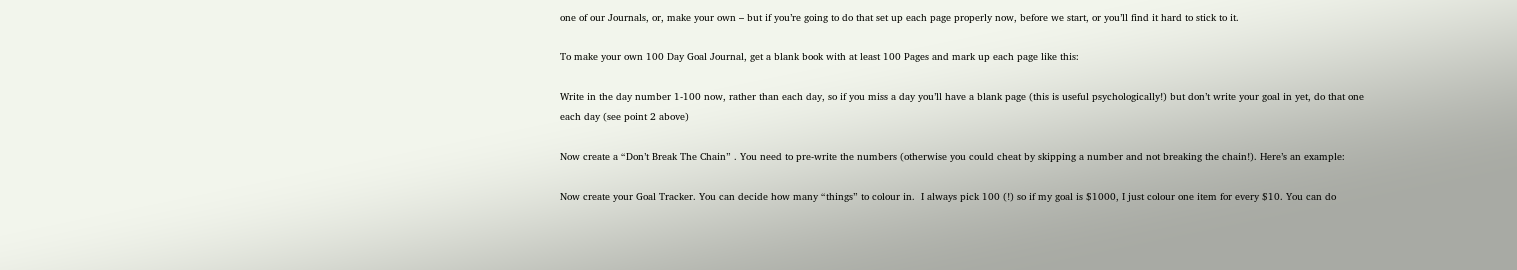one of our Journals, or, make your own – but if you’re going to do that set up each page properly now, before we start, or you’ll find it hard to stick to it.

To make your own 100 Day Goal Journal, get a blank book with at least 100 Pages and mark up each page like this:

Write in the day number 1-100 now, rather than each day, so if you miss a day you’ll have a blank page (this is useful psychologically!) but don’t write your goal in yet, do that one each day (see point 2 above)

Now create a “Don’t Break The Chain” . You need to pre-write the numbers (otherwise you could cheat by skipping a number and not breaking the chain!). Here’s an example:

Now create your Goal Tracker. You can decide how many “things” to colour in.  I always pick 100 (!) so if my goal is $1000, I just colour one item for every $10. You can do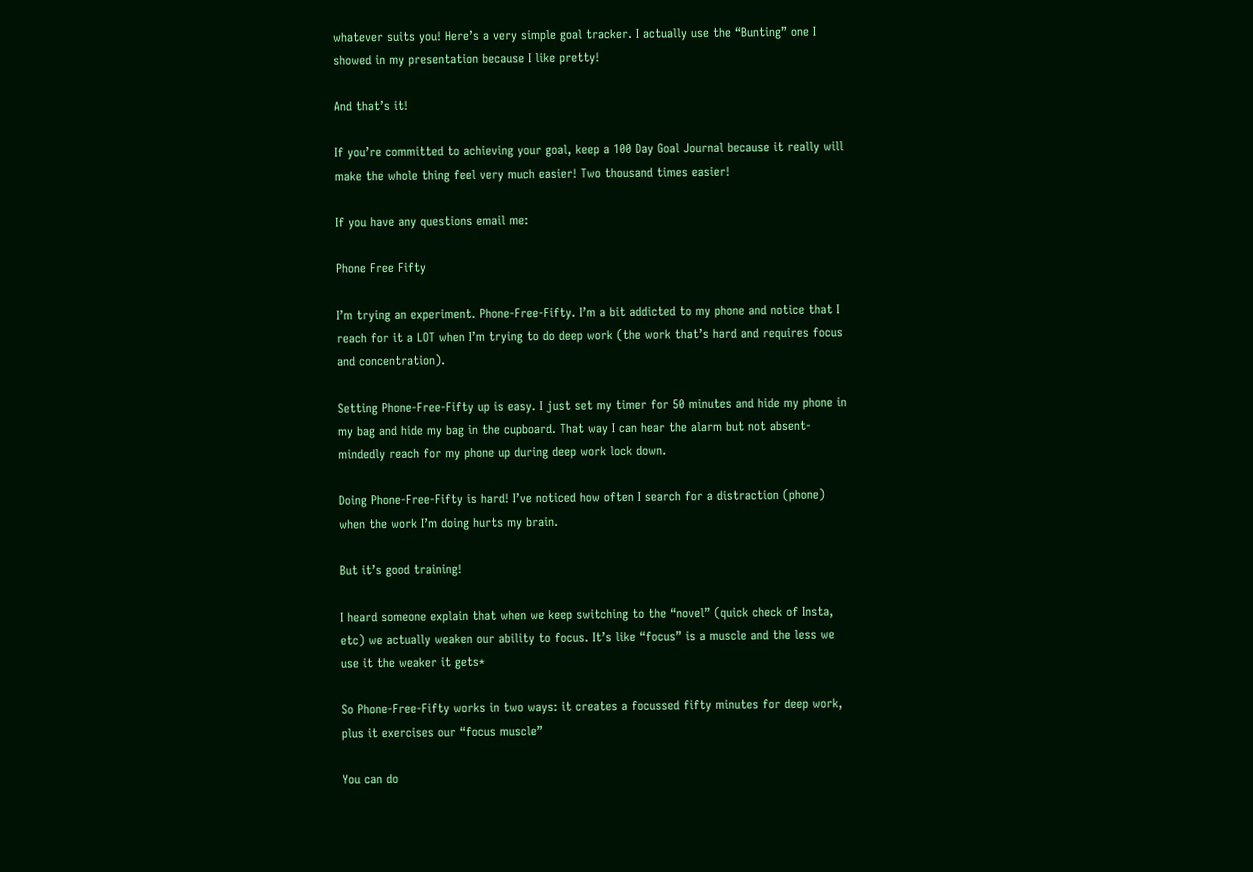whatever suits you! Here’s a very simple goal tracker. I actually use the “Bunting” one I showed in my presentation because I like pretty!

And that’s it!

If you’re committed to achieving your goal, keep a 100 Day Goal Journal because it really will make the whole thing feel very much easier! Two thousand times easier!

If you have any questions email me:

Phone Free Fifty

I’m trying an experiment. Phone-Free-Fifty. I’m a bit addicted to my phone and notice that I reach for it a LOT when I’m trying to do deep work (the work that’s hard and requires focus and concentration).

Setting Phone-Free-Fifty up is easy. I just set my timer for 50 minutes and hide my phone in my bag and hide my bag in the cupboard. That way I can hear the alarm but not absent-mindedly reach for my phone up during deep work lock down.

Doing Phone-Free-Fifty is hard! I’ve noticed how often I search for a distraction (phone) when the work I’m doing hurts my brain.

But it’s good training!

I heard someone explain that when we keep switching to the “novel” (quick check of Insta, etc) we actually weaken our ability to focus. It’s like “focus” is a muscle and the less we use it the weaker it gets*

So Phone-Free-Fifty works in two ways: it creates a focussed fifty minutes for deep work, plus it exercises our “focus muscle”

You can do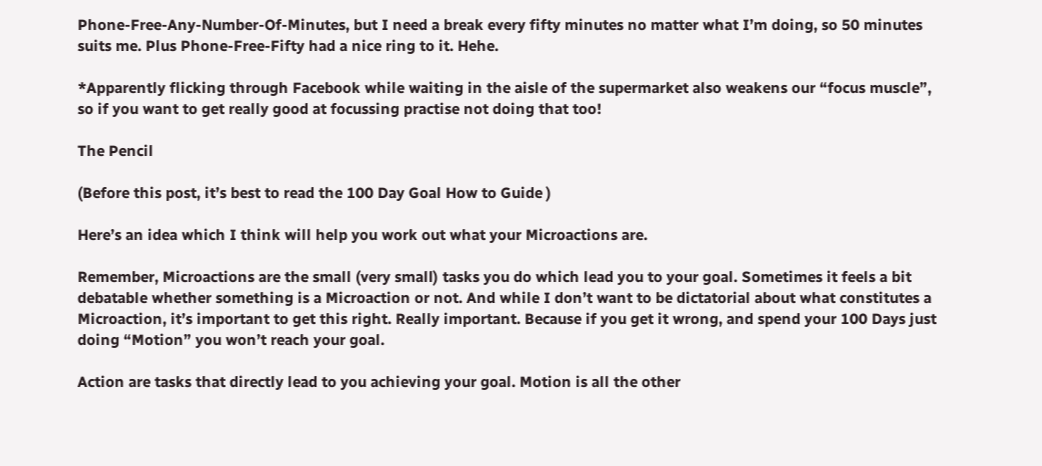Phone-Free-Any-Number-Of-Minutes, but I need a break every fifty minutes no matter what I’m doing, so 50 minutes suits me. Plus Phone-Free-Fifty had a nice ring to it. Hehe.

*Apparently flicking through Facebook while waiting in the aisle of the supermarket also weakens our “focus muscle”, so if you want to get really good at focussing practise not doing that too!

The Pencil

(Before this post, it’s best to read the 100 Day Goal How to Guide )

Here’s an idea which I think will help you work out what your Microactions are.

Remember, Microactions are the small (very small) tasks you do which lead you to your goal. Sometimes it feels a bit debatable whether something is a Microaction or not. And while I don’t want to be dictatorial about what constitutes a Microaction, it’s important to get this right. Really important. Because if you get it wrong, and spend your 100 Days just doing “Motion” you won’t reach your goal.

Action are tasks that directly lead to you achieving your goal. Motion is all the other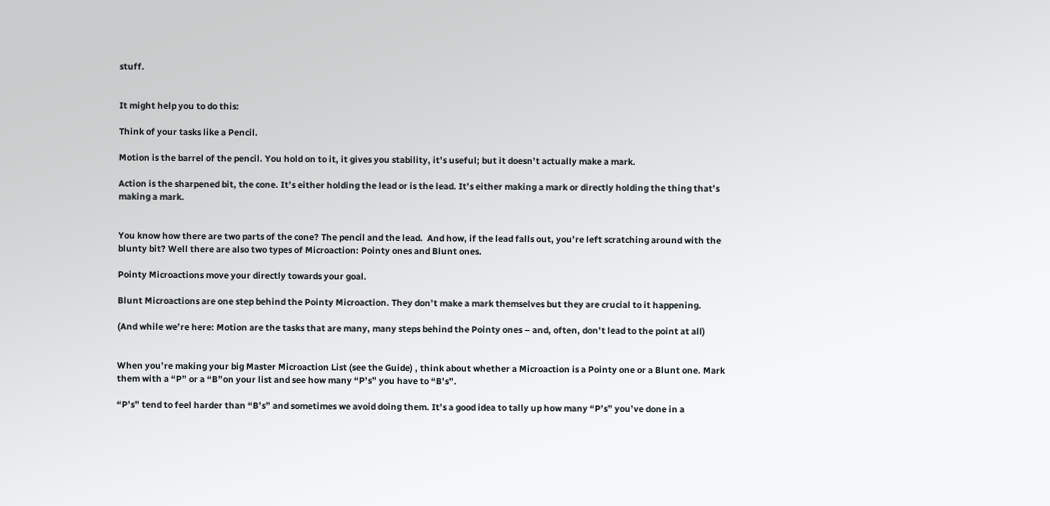stuff.


It might help you to do this:

Think of your tasks like a Pencil.

Motion is the barrel of the pencil. You hold on to it, it gives you stability, it’s useful; but it doesn’t actually make a mark.

Action is the sharpened bit, the cone. It’s either holding the lead or is the lead. It’s either making a mark or directly holding the thing that’s making a mark.


You know how there are two parts of the cone? The pencil and the lead.  And how, if the lead falls out, you’re left scratching around with the blunty bit? Well there are also two types of Microaction: Pointy ones and Blunt ones.

Pointy Microactions move your directly towards your goal.

Blunt Microactions are one step behind the Pointy Microaction. They don’t make a mark themselves but they are crucial to it happening.

(And while we’re here: Motion are the tasks that are many, many steps behind the Pointy ones – and, often, don’t lead to the point at all)


When you’re making your big Master Microaction List (see the Guide) , think about whether a Microaction is a Pointy one or a Blunt one. Mark them with a “P” or a “B”on your list and see how many “P’s” you have to “B’s”.

“P’s” tend to feel harder than “B’s” and sometimes we avoid doing them. It’s a good idea to tally up how many “P’s” you’ve done in a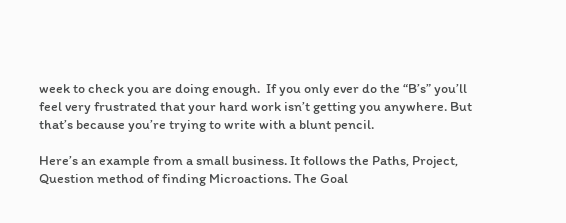week to check you are doing enough.  If you only ever do the “B’s” you’ll feel very frustrated that your hard work isn’t getting you anywhere. But that’s because you’re trying to write with a blunt pencil.

Here’s an example from a small business. It follows the Paths, Project, Question method of finding Microactions. The Goal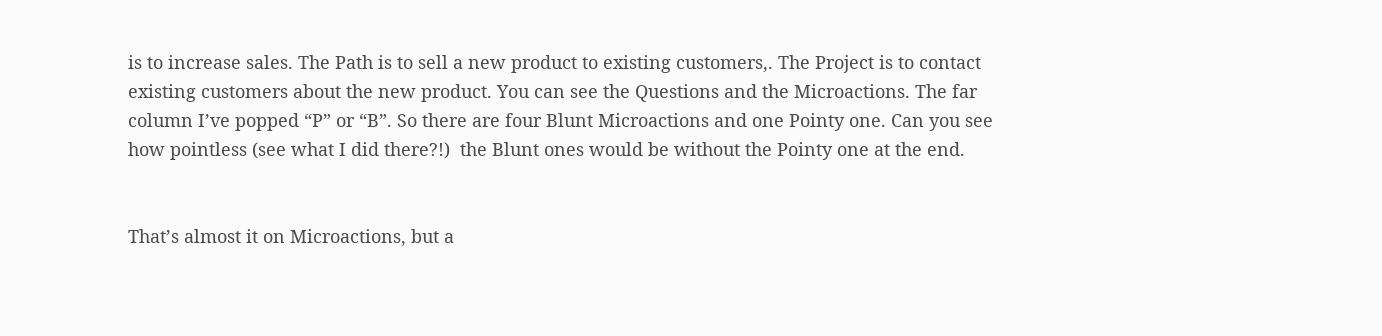is to increase sales. The Path is to sell a new product to existing customers,. The Project is to contact existing customers about the new product. You can see the Questions and the Microactions. The far column I’ve popped “P” or “B”. So there are four Blunt Microactions and one Pointy one. Can you see how pointless (see what I did there?!)  the Blunt ones would be without the Pointy one at the end.


That’s almost it on Microactions, but a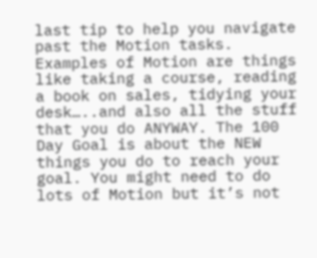last tip to help you navigate past the Motion tasks.  Examples of Motion are things like taking a course, reading a book on sales, tidying your desk…..and also all the stuff that you do ANYWAY. The 100 Day Goal is about the NEW things you do to reach your goal. You might need to do lots of Motion but it’s not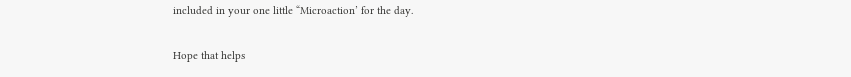included in your one little “Microaction’ for the day.

Hope that helps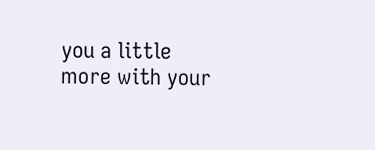you a little more with your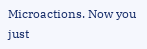Microactions. Now you just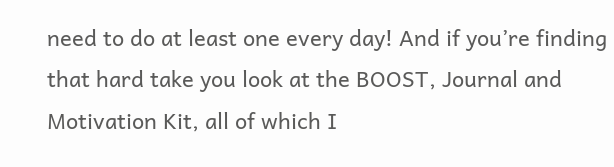need to do at least one every day! And if you’re finding that hard take you look at the BOOST, Journal and Motivation Kit, all of which I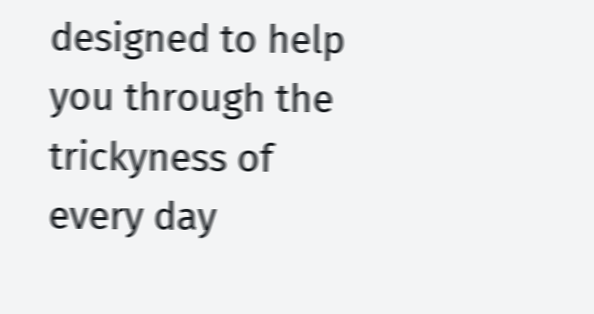designed to help you through the trickyness of every day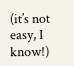(it’s not easy, I know!)